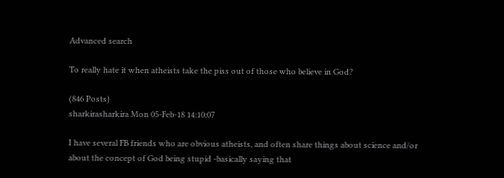Advanced search

To really hate it when atheists take the piss out of those who believe in God?

(846 Posts)
sharkirasharkira Mon 05-Feb-18 14:10:07

I have several FB friends who are obvious atheists, and often share things about science and/or about the concept of God being stupid -basically saying that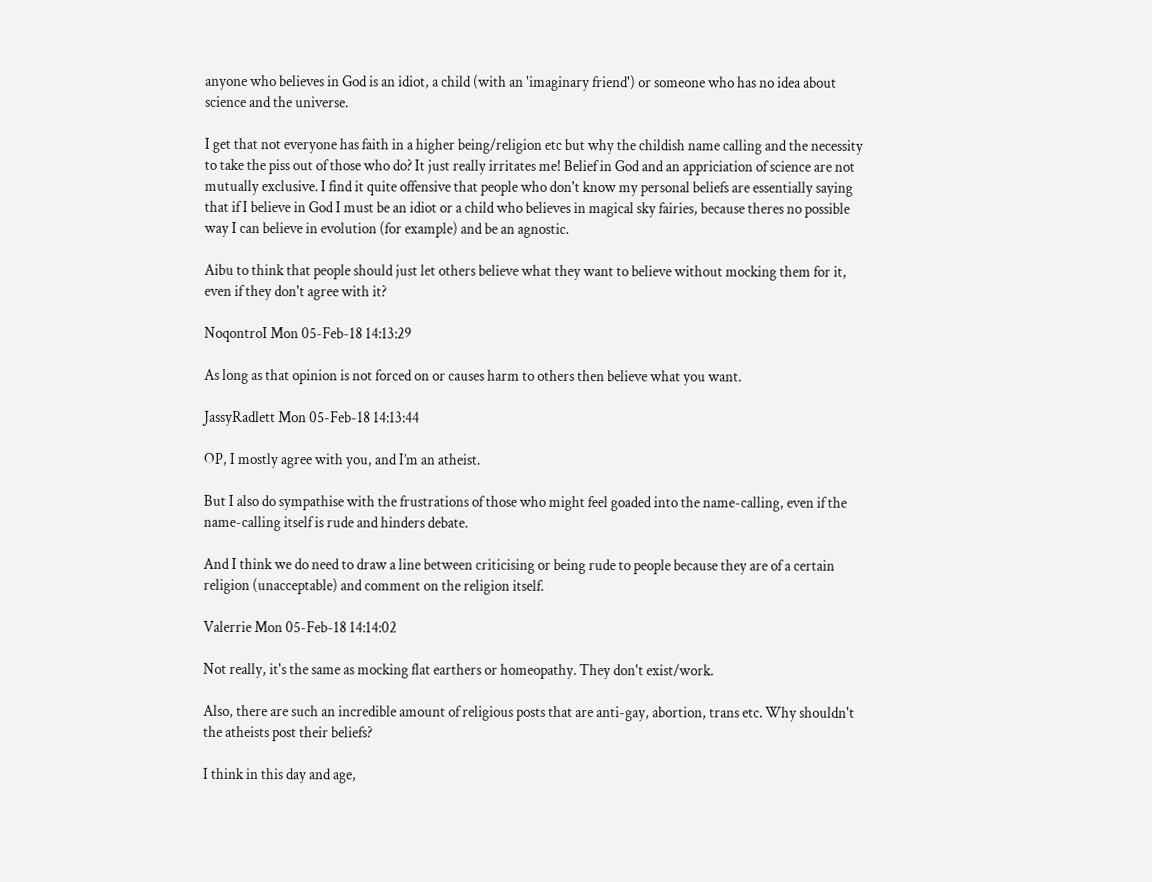anyone who believes in God is an idiot, a child (with an 'imaginary friend') or someone who has no idea about science and the universe.

I get that not everyone has faith in a higher being/religion etc but why the childish name calling and the necessity to take the piss out of those who do? It just really irritates me! Belief in God and an appriciation of science are not mutually exclusive. I find it quite offensive that people who don't know my personal beliefs are essentially saying that if I believe in God I must be an idiot or a child who believes in magical sky fairies, because theres no possible way I can believe in evolution (for example) and be an agnostic.

Aibu to think that people should just let others believe what they want to believe without mocking them for it, even if they don't agree with it?

NoqontroI Mon 05-Feb-18 14:13:29

As long as that opinion is not forced on or causes harm to others then believe what you want.

JassyRadlett Mon 05-Feb-18 14:13:44

OP, I mostly agree with you, and I’m an atheist.

But I also do sympathise with the frustrations of those who might feel goaded into the name-calling, even if the name-calling itself is rude and hinders debate.

And I think we do need to draw a line between criticising or being rude to people because they are of a certain religion (unacceptable) and comment on the religion itself.

Valerrie Mon 05-Feb-18 14:14:02

Not really, it's the same as mocking flat earthers or homeopathy. They don't exist/work.

Also, there are such an incredible amount of religious posts that are anti-gay, abortion, trans etc. Why shouldn't the atheists post their beliefs?

I think in this day and age,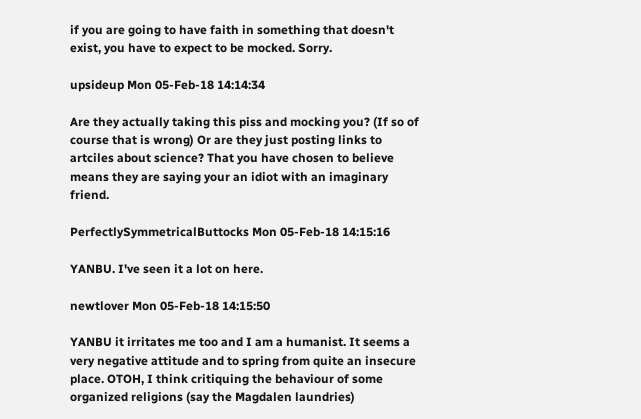if you are going to have faith in something that doesn't exist, you have to expect to be mocked. Sorry.

upsideup Mon 05-Feb-18 14:14:34

Are they actually taking this piss and mocking you? (If so of course that is wrong) Or are they just posting links to artciles about science? That you have chosen to believe means they are saying your an idiot with an imaginary friend.

PerfectlySymmetricalButtocks Mon 05-Feb-18 14:15:16

YANBU. I've seen it a lot on here.

newtlover Mon 05-Feb-18 14:15:50

YANBU it irritates me too and I am a humanist. It seems a very negative attitude and to spring from quite an insecure place. OTOH, I think critiquing the behaviour of some organized religions (say the Magdalen laundries)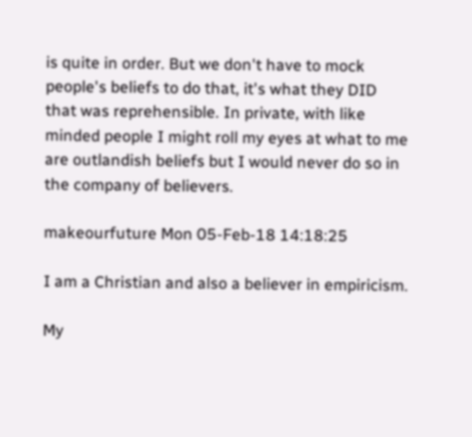is quite in order. But we don't have to mock people's beliefs to do that, it's what they DID that was reprehensible. In private, with like minded people I might roll my eyes at what to me are outlandish beliefs but I would never do so in the company of believers.

makeourfuture Mon 05-Feb-18 14:18:25

I am a Christian and also a believer in empiricism.

My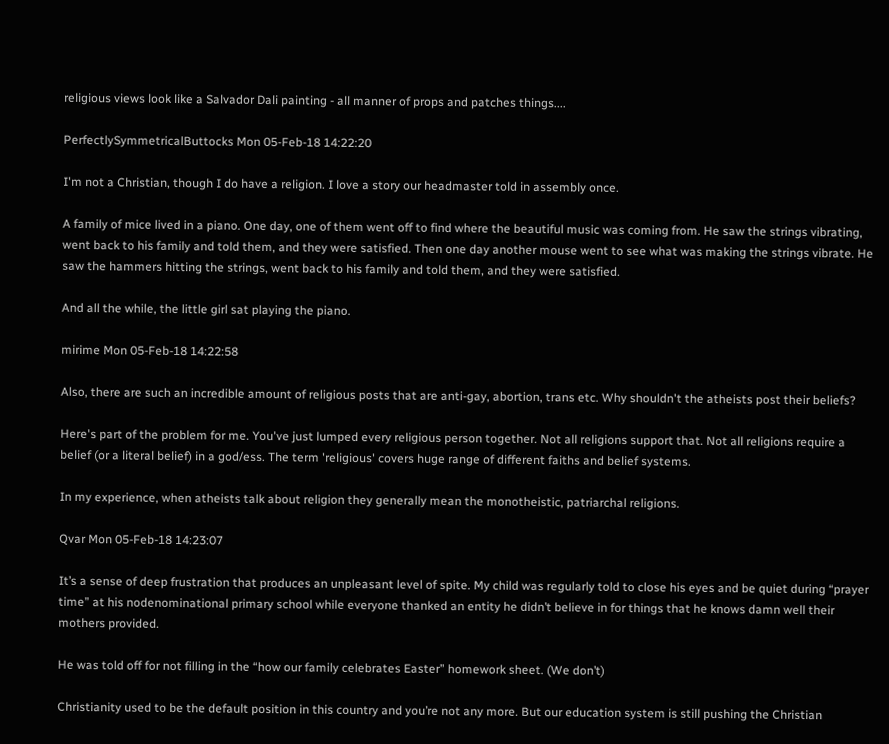religious views look like a Salvador Dali painting - all manner of props and patches things....

PerfectlySymmetricalButtocks Mon 05-Feb-18 14:22:20

I'm not a Christian, though I do have a religion. I love a story our headmaster told in assembly once.

A family of mice lived in a piano. One day, one of them went off to find where the beautiful music was coming from. He saw the strings vibrating, went back to his family and told them, and they were satisfied. Then one day another mouse went to see what was making the strings vibrate. He saw the hammers hitting the strings, went back to his family and told them, and they were satisfied.

And all the while, the little girl sat playing the piano.

mirime Mon 05-Feb-18 14:22:58

Also, there are such an incredible amount of religious posts that are anti-gay, abortion, trans etc. Why shouldn't the atheists post their beliefs?

Here's part of the problem for me. You've just lumped every religious person together. Not all religions support that. Not all religions require a belief (or a literal belief) in a god/ess. The term 'religious' covers huge range of different faiths and belief systems.

In my experience, when atheists talk about religion they generally mean the monotheistic, patriarchal religions.

Qvar Mon 05-Feb-18 14:23:07

It’s a sense of deep frustration that produces an unpleasant level of spite. My child was regularly told to close his eyes and be quiet during “prayer time” at his nodenominational primary school while everyone thanked an entity he didn’t believe in for things that he knows damn well their mothers provided.

He was told off for not filling in the “how our family celebrates Easter” homework sheet. (We don’t)

Christianity used to be the default position in this country and you’re not any more. But our education system is still pushing the Christian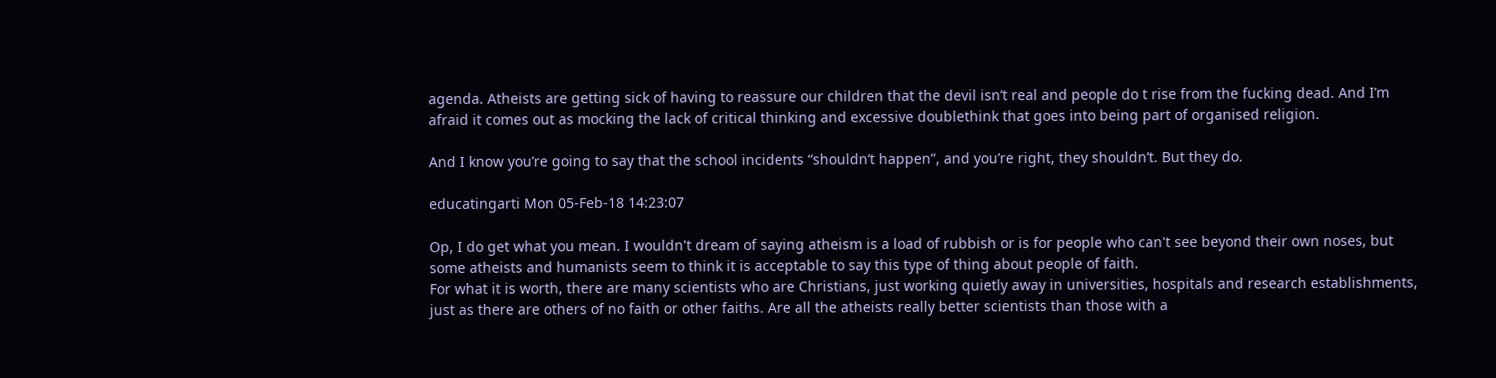agenda. Atheists are getting sick of having to reassure our children that the devil isn’t real and people do t rise from the fucking dead. And I’m afraid it comes out as mocking the lack of critical thinking and excessive doublethink that goes into being part of organised religion.

And I know you’re going to say that the school incidents “shouldn’t happen”, and you’re right, they shouldn’t. But they do.

educatingarti Mon 05-Feb-18 14:23:07

Op, I do get what you mean. I wouldn't dream of saying atheism is a load of rubbish or is for people who can't see beyond their own noses, but some atheists and humanists seem to think it is acceptable to say this type of thing about people of faith.
For what it is worth, there are many scientists who are Christians, just working quietly away in universities, hospitals and research establishments, just as there are others of no faith or other faiths. Are all the atheists really better scientists than those with a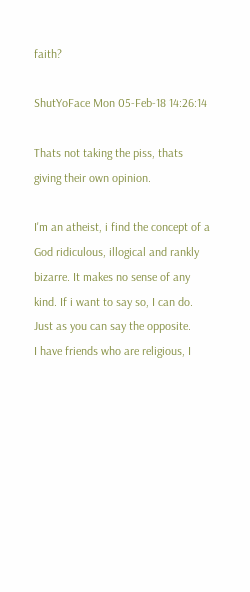faith?

ShutYoFace Mon 05-Feb-18 14:26:14

Thats not taking the piss, thats giving their own opinion.

I'm an atheist, i find the concept of a God ridiculous, illogical and rankly bizarre. It makes no sense of any kind. If i want to say so, I can do. Just as you can say the opposite.
I have friends who are religious, I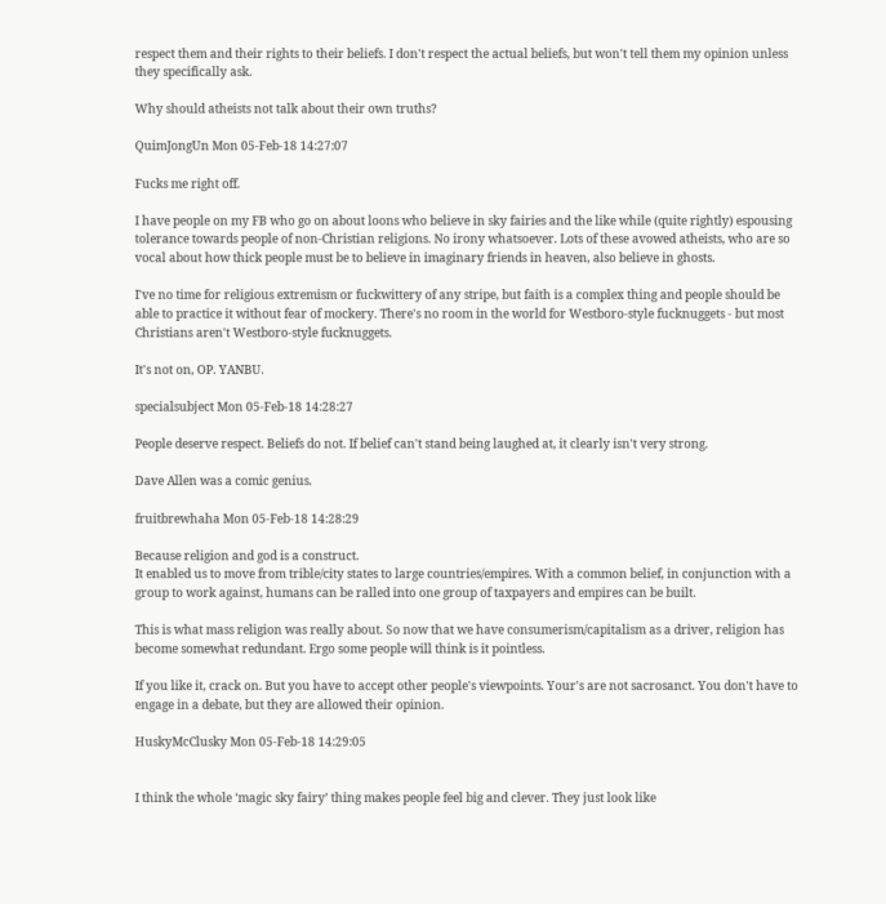respect them and their rights to their beliefs. I don't respect the actual beliefs, but won't tell them my opinion unless they specifically ask.

Why should atheists not talk about their own truths?

QuimJongUn Mon 05-Feb-18 14:27:07

Fucks me right off.

I have people on my FB who go on about loons who believe in sky fairies and the like while (quite rightly) espousing tolerance towards people of non-Christian religions. No irony whatsoever. Lots of these avowed atheists, who are so vocal about how thick people must be to believe in imaginary friends in heaven, also believe in ghosts.

I've no time for religious extremism or fuckwittery of any stripe, but faith is a complex thing and people should be able to practice it without fear of mockery. There's no room in the world for Westboro-style fucknuggets - but most Christians aren't Westboro-style fucknuggets.

It's not on, OP. YANBU.

specialsubject Mon 05-Feb-18 14:28:27

People deserve respect. Beliefs do not. If belief can't stand being laughed at, it clearly isn't very strong.

Dave Allen was a comic genius.

fruitbrewhaha Mon 05-Feb-18 14:28:29

Because religion and god is a construct.
It enabled us to move from trible/city states to large countries/empires. With a common belief, in conjunction with a group to work against, humans can be ralled into one group of taxpayers and empires can be built.

This is what mass religion was really about. So now that we have consumerism/capitalism as a driver, religion has become somewhat redundant. Ergo some people will think is it pointless.

If you like it, crack on. But you have to accept other people's viewpoints. Your's are not sacrosanct. You don't have to engage in a debate, but they are allowed their opinion.

HuskyMcClusky Mon 05-Feb-18 14:29:05


I think the whole ‘magic sky fairy’ thing makes people feel big and clever. They just look like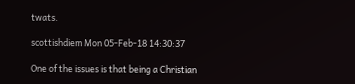twats.

scottishdiem Mon 05-Feb-18 14:30:37

One of the issues is that being a Christian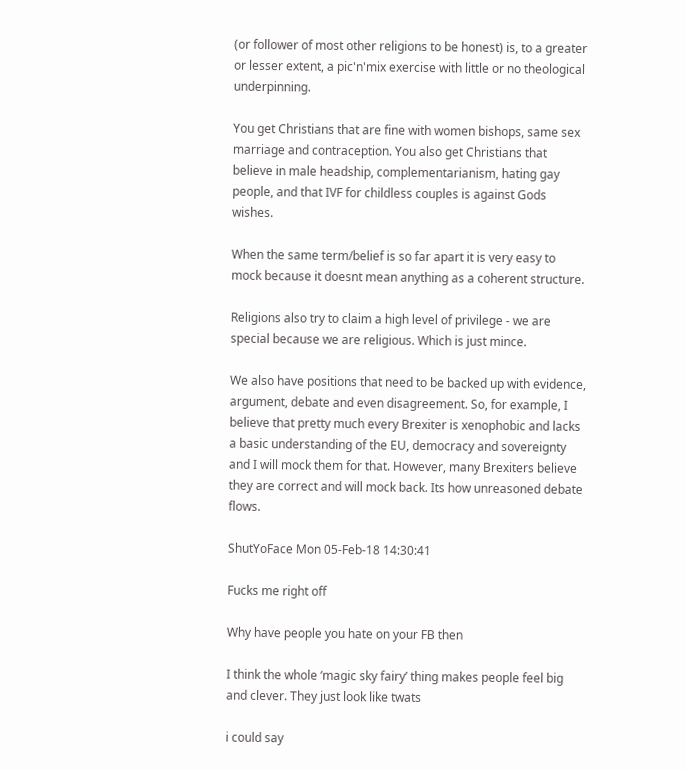(or follower of most other religions to be honest) is, to a greater or lesser extent, a pic'n'mix exercise with little or no theological underpinning.

You get Christians that are fine with women bishops, same sex marriage and contraception. You also get Christians that believe in male headship, complementarianism, hating gay people, and that IVF for childless couples is against Gods wishes.

When the same term/belief is so far apart it is very easy to mock because it doesnt mean anything as a coherent structure.

Religions also try to claim a high level of privilege - we are special because we are religious. Which is just mince.

We also have positions that need to be backed up with evidence, argument, debate and even disagreement. So, for example, I believe that pretty much every Brexiter is xenophobic and lacks a basic understanding of the EU, democracy and sovereignty and I will mock them for that. However, many Brexiters believe they are correct and will mock back. Its how unreasoned debate flows.

ShutYoFace Mon 05-Feb-18 14:30:41

Fucks me right off

Why have people you hate on your FB then

I think the whole ‘magic sky fairy’ thing makes people feel big and clever. They just look like twats

i could say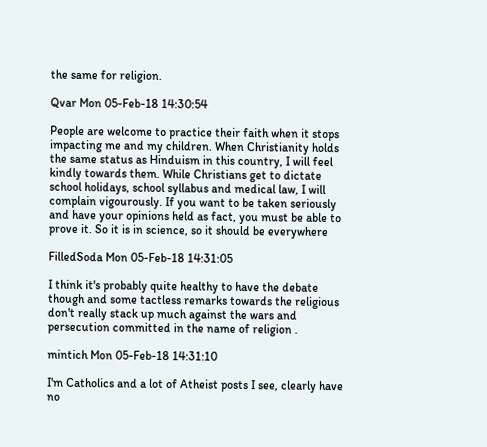the same for religion.

Qvar Mon 05-Feb-18 14:30:54

People are welcome to practice their faith when it stops impacting me and my children. When Christianity holds the same status as Hinduism in this country, I will feel kindly towards them. While Christians get to dictate school holidays, school syllabus and medical law, I will complain vigourously. If you want to be taken seriously and have your opinions held as fact, you must be able to prove it. So it is in science, so it should be everywhere

FilledSoda Mon 05-Feb-18 14:31:05

I think it's probably quite healthy to have the debate though and some tactless remarks towards the religious don't really stack up much against the wars and persecution committed in the name of religion .

mintich Mon 05-Feb-18 14:31:10

I'm Catholics and a lot of Atheist posts I see, clearly have no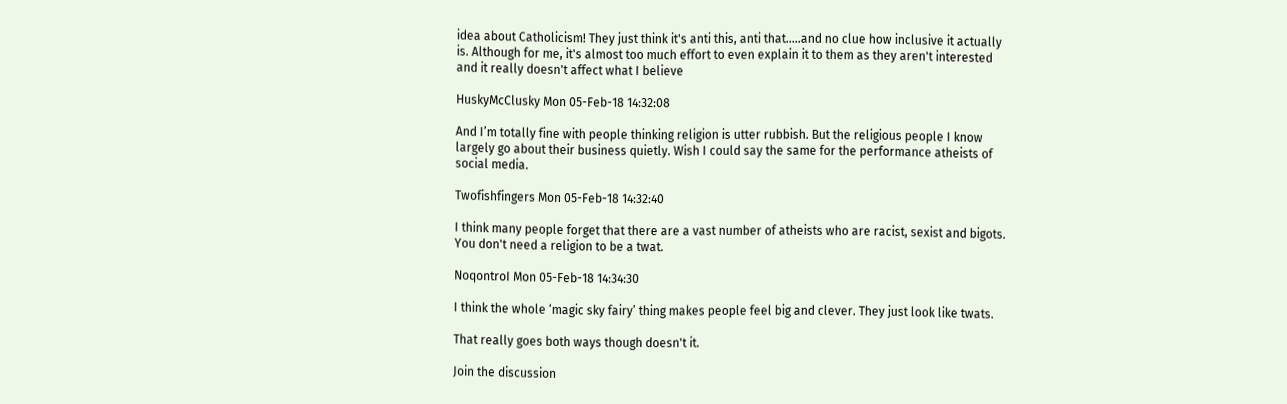idea about Catholicism! They just think it's anti this, anti that.....and no clue how inclusive it actually is. Although for me, it's almost too much effort to even explain it to them as they aren't interested and it really doesn't affect what I believe

HuskyMcClusky Mon 05-Feb-18 14:32:08

And I’m totally fine with people thinking religion is utter rubbish. But the religious people I know largely go about their business quietly. Wish I could say the same for the performance atheists of social media.

Twofishfingers Mon 05-Feb-18 14:32:40

I think many people forget that there are a vast number of atheists who are racist, sexist and bigots. You don't need a religion to be a twat.

NoqontroI Mon 05-Feb-18 14:34:30

I think the whole ‘magic sky fairy’ thing makes people feel big and clever. They just look like twats.

That really goes both ways though doesn't it.

Join the discussion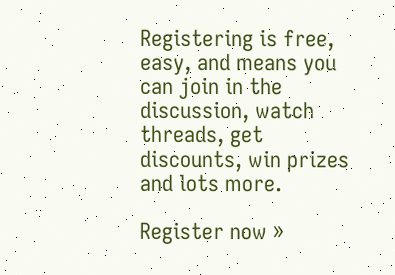Registering is free, easy, and means you can join in the discussion, watch threads, get discounts, win prizes and lots more.

Register now »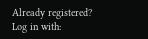Already registered? Log in with: